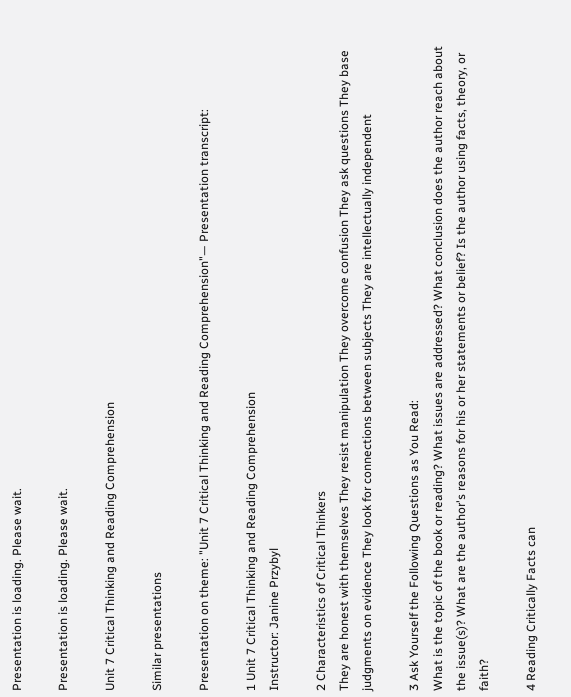Presentation is loading. Please wait.

Presentation is loading. Please wait.

Unit 7 Critical Thinking and Reading Comprehension

Similar presentations

Presentation on theme: "Unit 7 Critical Thinking and Reading Comprehension"— Presentation transcript:

1 Unit 7 Critical Thinking and Reading Comprehension
Instructor: Janine Przybyl

2 Characteristics of Critical Thinkers
They are honest with themselves They resist manipulation They overcome confusion They ask questions They base judgments on evidence They look for connections between subjects They are intellectually independent

3 Ask Yourself the Following Questions as You Read:
What is the topic of the book or reading? What issues are addressed? What conclusion does the author reach about the issue(s)? What are the author's reasons for his or her statements or belief? Is the author using facts, theory, or faith?

4 Reading Critically Facts can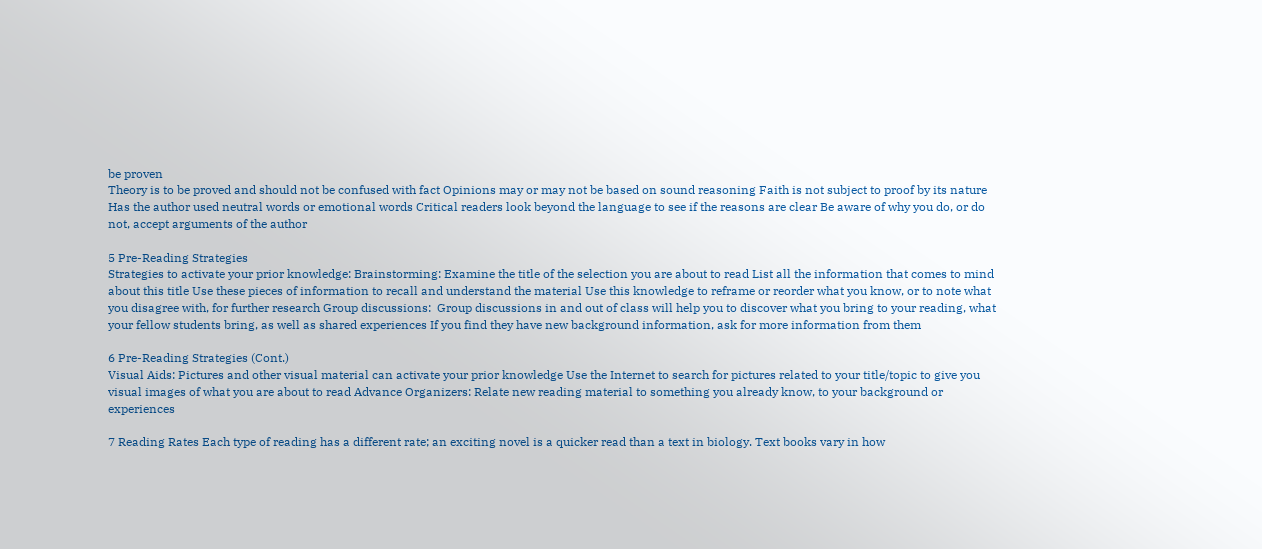be proven
Theory is to be proved and should not be confused with fact Opinions may or may not be based on sound reasoning Faith is not subject to proof by its nature Has the author used neutral words or emotional words Critical readers look beyond the language to see if the reasons are clear Be aware of why you do, or do not, accept arguments of the author

5 Pre-Reading Strategies
Strategies to activate your prior knowledge: Brainstorming: Examine the title of the selection you are about to read List all the information that comes to mind about this title Use these pieces of information to recall and understand the material Use this knowledge to reframe or reorder what you know, or to note what you disagree with, for further research Group discussions:  Group discussions in and out of class will help you to discover what you bring to your reading, what your fellow students bring, as well as shared experiences If you find they have new background information, ask for more information from them

6 Pre-Reading Strategies (Cont.)
Visual Aids: Pictures and other visual material can activate your prior knowledge Use the Internet to search for pictures related to your title/topic to give you visual images of what you are about to read Advance Organizers: Relate new reading material to something you already know, to your background or experiences

7 Reading Rates Each type of reading has a different rate; an exciting novel is a quicker read than a text in biology. Text books vary in how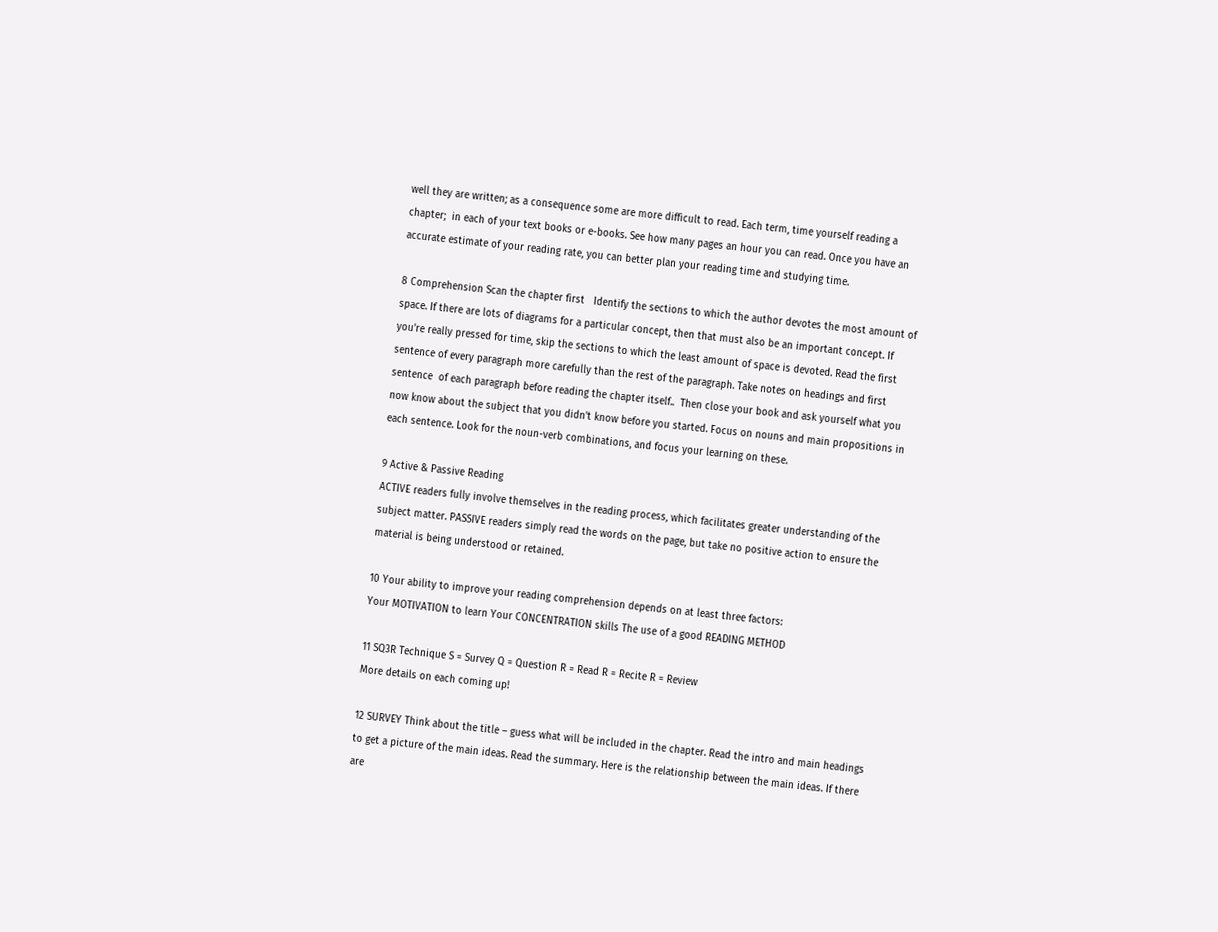well they are written; as a consequence some are more difficult to read. Each term, time yourself reading a chapter;  in each of your text books or e-books. See how many pages an hour you can read. Once you have an accurate estimate of your reading rate, you can better plan your reading time and studying time.

8 Comprehension Scan the chapter first   Identify the sections to which the author devotes the most amount of space. If there are lots of diagrams for a particular concept, then that must also be an important concept. If you're really pressed for time, skip the sections to which the least amount of space is devoted. Read the first sentence of every paragraph more carefully than the rest of the paragraph. Take notes on headings and first sentence  of each paragraph before reading the chapter itself..  Then close your book and ask yourself what you now know about the subject that you didn't know before you started. Focus on nouns and main propositions in each sentence. Look for the noun-verb combinations, and focus your learning on these.

9 Active & Passive Reading
ACTIVE readers fully involve themselves in the reading process, which facilitates greater understanding of the subject matter. PASSIVE readers simply read the words on the page, but take no positive action to ensure the material is being understood or retained.

10 Your ability to improve your reading comprehension depends on at least three factors:
Your MOTIVATION to learn Your CONCENTRATION skills The use of a good READING METHOD

11 SQ3R Technique S = Survey Q = Question R = Read R = Recite R = Review
More details on each coming up!

12 SURVEY Think about the title – guess what will be included in the chapter. Read the intro and main headings to get a picture of the main ideas. Read the summary. Here is the relationship between the main ideas. If there are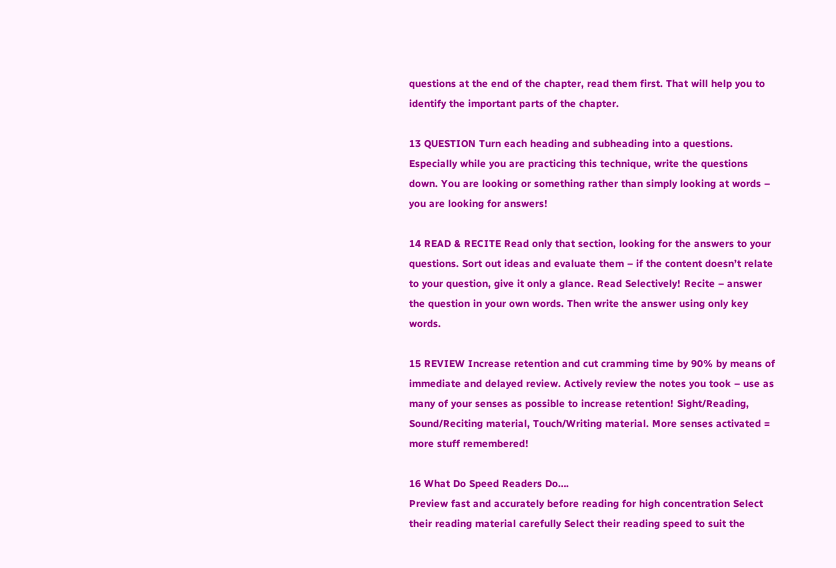questions at the end of the chapter, read them first. That will help you to identify the important parts of the chapter.

13 QUESTION Turn each heading and subheading into a questions. Especially while you are practicing this technique, write the questions down. You are looking or something rather than simply looking at words – you are looking for answers!

14 READ & RECITE Read only that section, looking for the answers to your questions. Sort out ideas and evaluate them – if the content doesn’t relate to your question, give it only a glance. Read Selectively! Recite – answer the question in your own words. Then write the answer using only key words.

15 REVIEW Increase retention and cut cramming time by 90% by means of immediate and delayed review. Actively review the notes you took – use as many of your senses as possible to increase retention! Sight/Reading, Sound/Reciting material, Touch/Writing material. More senses activated = more stuff remembered!

16 What Do Speed Readers Do….
Preview fast and accurately before reading for high concentration Select their reading material carefully Select their reading speed to suit the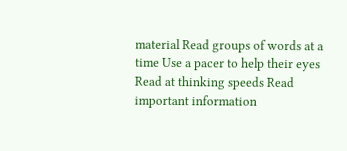material Read groups of words at a time Use a pacer to help their eyes Read at thinking speeds Read important information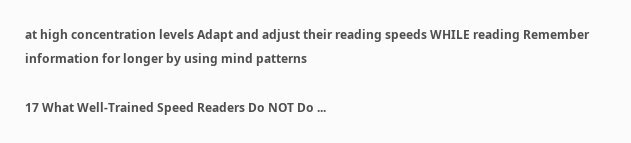at high concentration levels Adapt and adjust their reading speeds WHILE reading Remember information for longer by using mind patterns

17 What Well-Trained Speed Readers Do NOT Do ...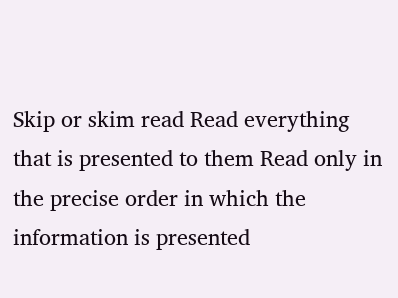Skip or skim read Read everything that is presented to them Read only in the precise order in which the information is presented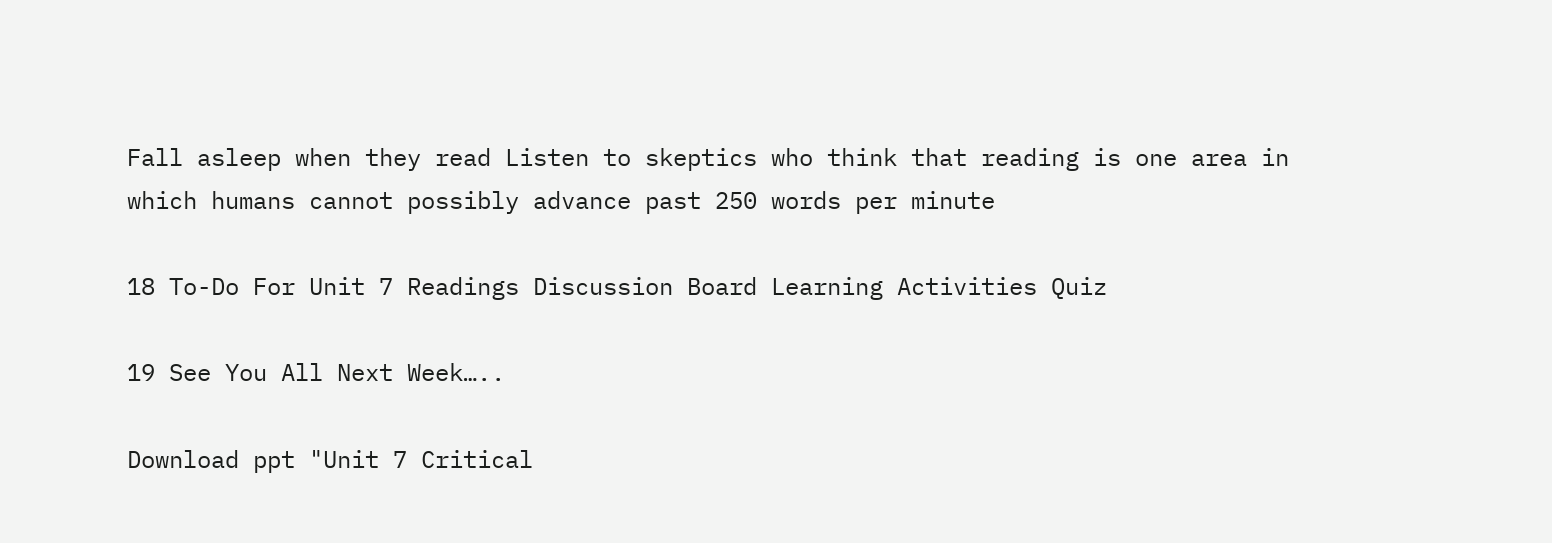Fall asleep when they read Listen to skeptics who think that reading is one area in which humans cannot possibly advance past 250 words per minute

18 To-Do For Unit 7 Readings Discussion Board Learning Activities Quiz

19 See You All Next Week…..

Download ppt "Unit 7 Critical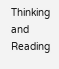Thinking and Reading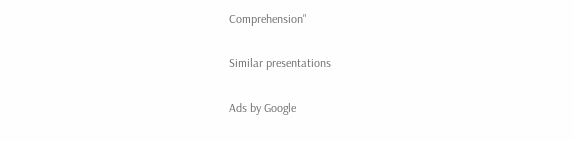Comprehension"

Similar presentations

Ads by Google